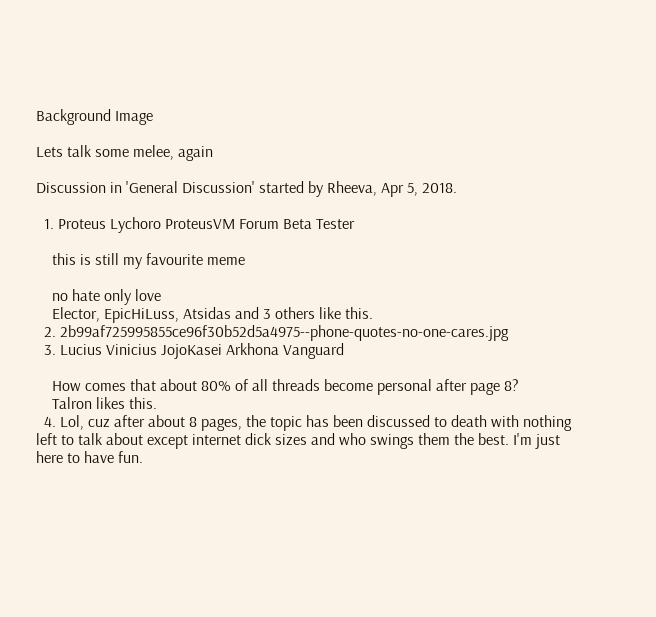Background Image

Lets talk some melee, again

Discussion in 'General Discussion' started by Rheeva, Apr 5, 2018.

  1. Proteus Lychoro ProteusVM Forum Beta Tester

    this is still my favourite meme

    no hate only love
    Elector, EpicHiLuss, Atsidas and 3 others like this.
  2. 2b99af725995855ce96f30b52d5a4975--phone-quotes-no-one-cares.jpg
  3. Lucius Vinicius JojoKasei Arkhona Vanguard

    How comes that about 80% of all threads become personal after page 8?
    Talron likes this.
  4. Lol, cuz after about 8 pages, the topic has been discussed to death with nothing left to talk about except internet dick sizes and who swings them the best. I'm just here to have fun.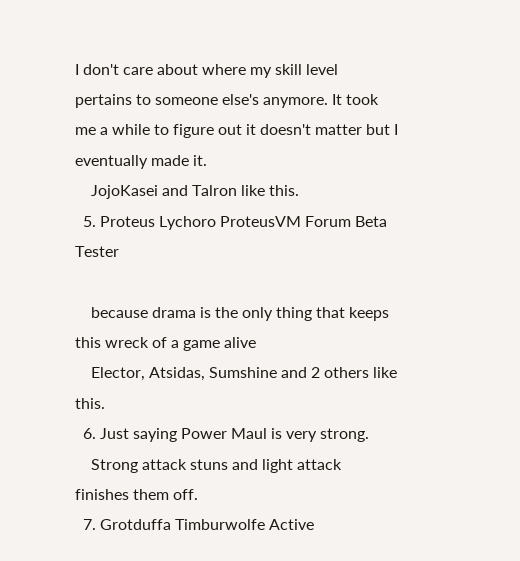I don't care about where my skill level pertains to someone else's anymore. It took me a while to figure out it doesn't matter but I eventually made it.
    JojoKasei and Talron like this.
  5. Proteus Lychoro ProteusVM Forum Beta Tester

    because drama is the only thing that keeps this wreck of a game alive
    Elector, Atsidas, Sumshine and 2 others like this.
  6. Just saying Power Maul is very strong.
    Strong attack stuns and light attack finishes them off.
  7. Grotduffa Timburwolfe Active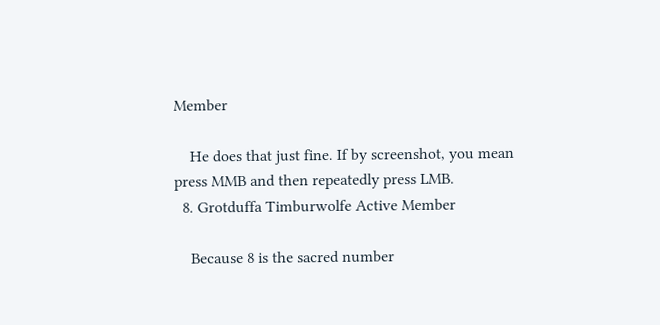Member

    He does that just fine. If by screenshot, you mean press MMB and then repeatedly press LMB.
  8. Grotduffa Timburwolfe Active Member

    Because 8 is the sacred number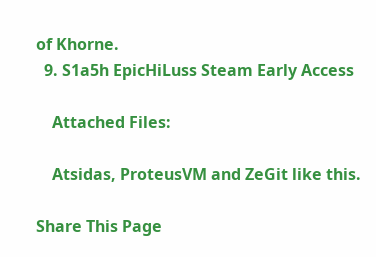of Khorne.
  9. S1a5h EpicHiLuss Steam Early Access

    Attached Files:

    Atsidas, ProteusVM and ZeGit like this.

Share This Page